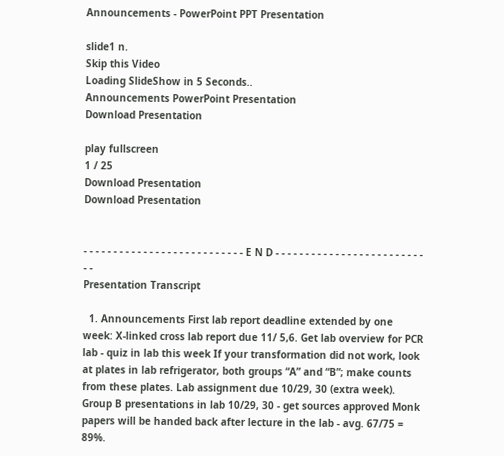Announcements - PowerPoint PPT Presentation

slide1 n.
Skip this Video
Loading SlideShow in 5 Seconds..
Announcements PowerPoint Presentation
Download Presentation

play fullscreen
1 / 25
Download Presentation
Download Presentation


- - - - - - - - - - - - - - - - - - - - - - - - - - - E N D - - - - - - - - - - - - - - - - - - - - - - - - - - -
Presentation Transcript

  1. Announcements First lab report deadline extended by one week: X-linked cross lab report due 11/ 5,6. Get lab overview for PCR lab - quiz in lab this week If your transformation did not work, look at plates in lab refrigerator, both groups “A” and “B”; make counts from these plates. Lab assignment due 10/29, 30 (extra week). Group B presentations in lab 10/29, 30 - get sources approved Monk papers will be handed back after lecture in the lab - avg. 67/75 = 89%.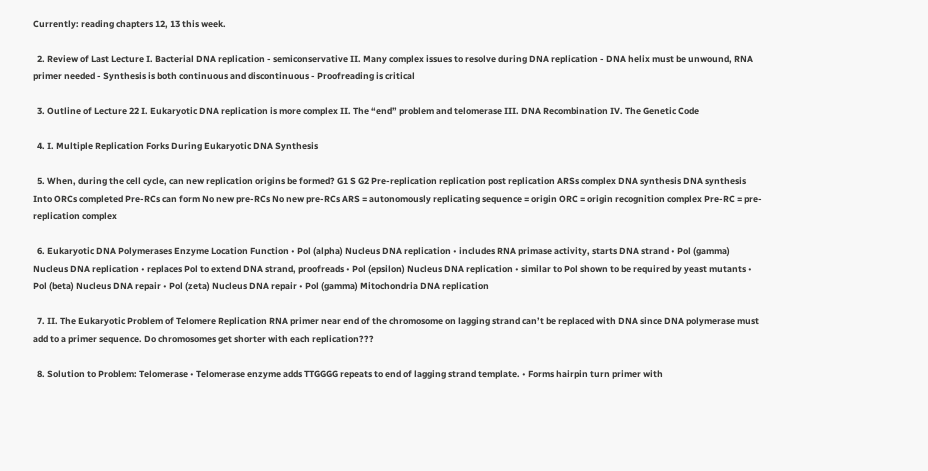Currently: reading chapters 12, 13 this week.

  2. Review of Last Lecture I. Bacterial DNA replication - semiconservative II. Many complex issues to resolve during DNA replication - DNA helix must be unwound, RNA primer needed - Synthesis is both continuous and discontinuous - Proofreading is critical

  3. Outline of Lecture 22 I. Eukaryotic DNA replication is more complex II. The “end” problem and telomerase III. DNA Recombination IV. The Genetic Code

  4. I. Multiple Replication Forks During Eukaryotic DNA Synthesis

  5. When, during the cell cycle, can new replication origins be formed? G1 S G2 Pre-replication replication post replication ARSs complex DNA synthesis DNA synthesis Into ORCs completed Pre-RCs can form No new pre-RCs No new pre-RCs ARS = autonomously replicating sequence = origin ORC = origin recognition complex Pre-RC = pre-replication complex

  6. Eukaryotic DNA Polymerases Enzyme Location Function • Pol (alpha) Nucleus DNA replication • includes RNA primase activity, starts DNA strand • Pol (gamma) Nucleus DNA replication • replaces Pol to extend DNA strand, proofreads • Pol (epsilon) Nucleus DNA replication • similar to Pol shown to be required by yeast mutants • Pol (beta) Nucleus DNA repair • Pol (zeta) Nucleus DNA repair • Pol (gamma) Mitochondria DNA replication

  7. II. The Eukaryotic Problem of Telomere Replication RNA primer near end of the chromosome on lagging strand can’t be replaced with DNA since DNA polymerase must add to a primer sequence. Do chromosomes get shorter with each replication???

  8. Solution to Problem: Telomerase • Telomerase enzyme adds TTGGGG repeats to end of lagging strand template. • Forms hairpin turn primer with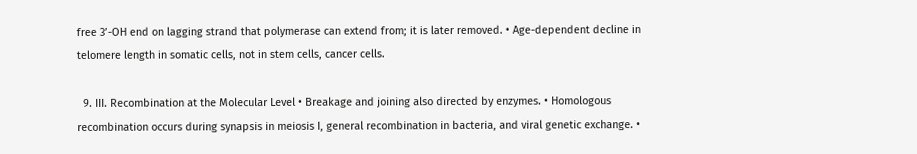free 3’-OH end on lagging strand that polymerase can extend from; it is later removed. • Age-dependent decline in telomere length in somatic cells, not in stem cells, cancer cells.

  9. III. Recombination at the Molecular Level • Breakage and joining also directed by enzymes. • Homologous recombination occurs during synapsis in meiosis I, general recombination in bacteria, and viral genetic exchange. •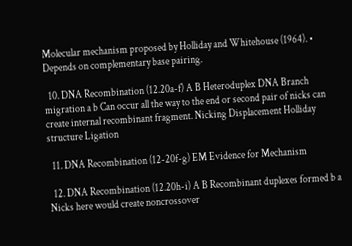Molecular mechanism proposed by Holliday and Whitehouse (1964). • Depends on complementary base pairing.

  10. DNA Recombination (12.20a-f) A B Heteroduplex DNA Branch migration a b Can occur all the way to the end or second pair of nicks can create internal recombinant fragment. Nicking Displacement Holliday structure Ligation

  11. DNA Recombination (12-20f-g) EM Evidence for Mechanism

  12. DNA Recombination (12.20h-i) A B Recombinant duplexes formed b a Nicks here would create noncrossover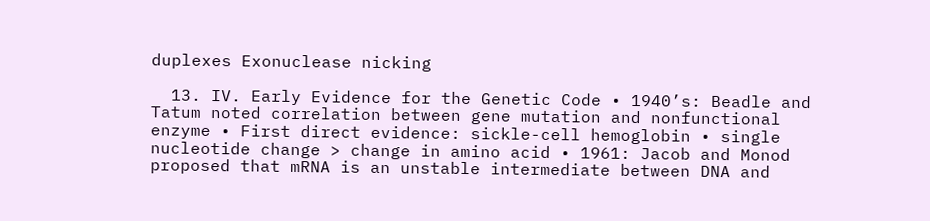duplexes Exonuclease nicking

  13. IV. Early Evidence for the Genetic Code • 1940’s: Beadle and Tatum noted correlation between gene mutation and nonfunctional enzyme • First direct evidence: sickle-cell hemoglobin • single nucleotide change > change in amino acid • 1961: Jacob and Monod proposed that mRNA is an unstable intermediate between DNA and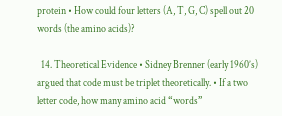protein • How could four letters (A, T, G, C) spell out 20 words (the amino acids)?

  14. Theoretical Evidence • Sidney Brenner (early 1960’s) argued that code must be triplet theoretically. • If a two letter code, how many amino acid “words”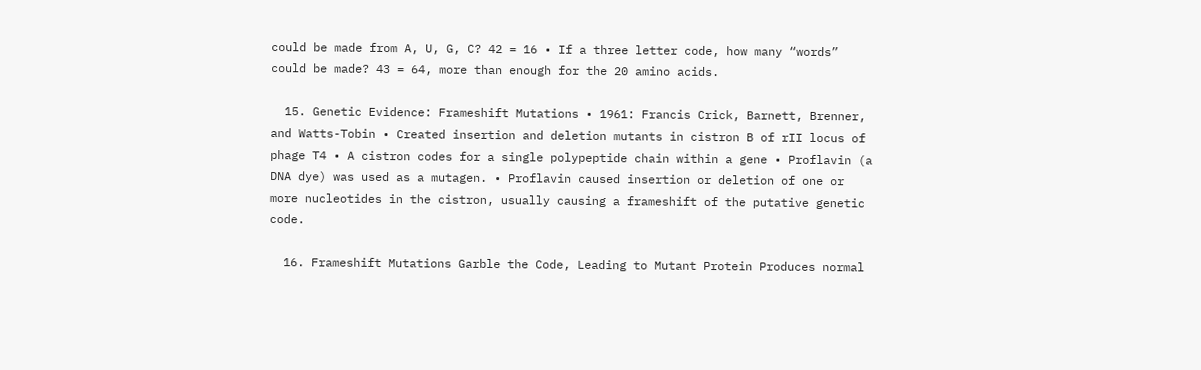could be made from A, U, G, C? 42 = 16 • If a three letter code, how many “words” could be made? 43 = 64, more than enough for the 20 amino acids.

  15. Genetic Evidence: Frameshift Mutations • 1961: Francis Crick, Barnett, Brenner, and Watts-Tobin • Created insertion and deletion mutants in cistron B of rII locus of phage T4 • A cistron codes for a single polypeptide chain within a gene • Proflavin (a DNA dye) was used as a mutagen. • Proflavin caused insertion or deletion of one or more nucleotides in the cistron, usually causing a frameshift of the putative genetic code.

  16. Frameshift Mutations Garble the Code, Leading to Mutant Protein Produces normal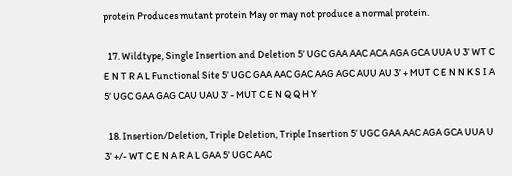protein Produces mutant protein May or may not produce a normal protein.

  17. Wildtype, Single Insertion and Deletion 5’ UGC GAA AAC ACA AGA GCA UUA U 3’ WT C E N T R A L Functional Site 5’ UGC GAA AAC GAC AAG AGC AUU AU 3’ + MUT C E N N K S I A 5’ UGC GAA GAG CAU UAU 3’ - MUT C E N Q Q H Y

  18. Insertion/Deletion, Triple Deletion, Triple Insertion 5’ UGC GAA AAC AGA GCA UUA U 3’ +/- WT C E N A R A L GAA 5’ UGC AAC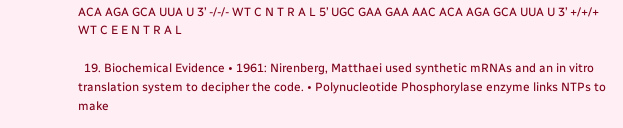ACA AGA GCA UUA U 3’ -/-/- WT C N T R A L 5’ UGC GAA GAA AAC ACA AGA GCA UUA U 3’ +/+/+ WT C E E N T R A L

  19. Biochemical Evidence • 1961: Nirenberg, Matthaei used synthetic mRNAs and an in vitro translation system to decipher the code. • Polynucleotide Phosphorylase enzyme links NTPs to make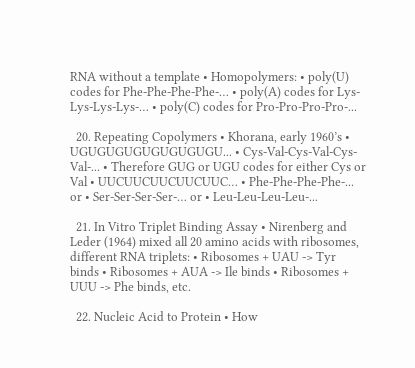RNA without a template • Homopolymers: • poly(U) codes for Phe-Phe-Phe-Phe-… • poly(A) codes for Lys-Lys-Lys-Lys-… • poly(C) codes for Pro-Pro-Pro-Pro-...

  20. Repeating Copolymers • Khorana, early 1960’s • UGUGUGUGUGUGUGUGU... • Cys-Val-Cys-Val-Cys-Val-... • Therefore GUG or UGU codes for either Cys or Val • UUCUUCUUCUUCUUC… • Phe-Phe-Phe-Phe-... or • Ser-Ser-Ser-Ser-… or • Leu-Leu-Leu-Leu-...

  21. In Vitro Triplet Binding Assay • Nirenberg and Leder (1964) mixed all 20 amino acids with ribosomes, different RNA triplets: • Ribosomes + UAU -> Tyr binds • Ribosomes + AUA -> Ile binds • Ribosomes + UUU -> Phe binds, etc.

  22. Nucleic Acid to Protein • How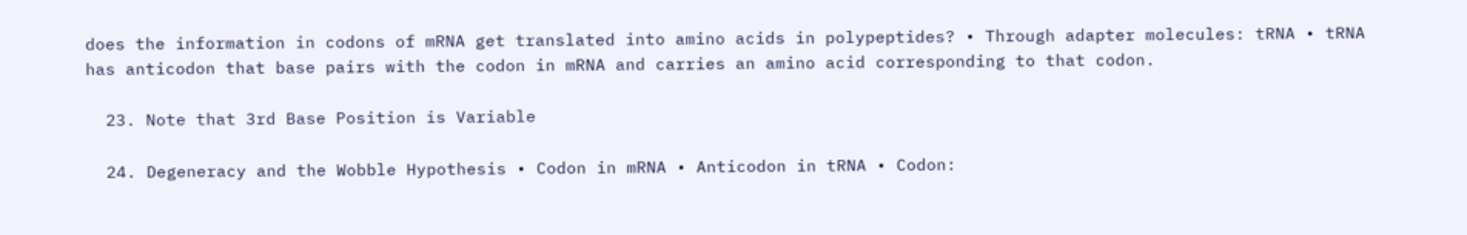does the information in codons of mRNA get translated into amino acids in polypeptides? • Through adapter molecules: tRNA • tRNA has anticodon that base pairs with the codon in mRNA and carries an amino acid corresponding to that codon.

  23. Note that 3rd Base Position is Variable

  24. Degeneracy and the Wobble Hypothesis • Codon in mRNA • Anticodon in tRNA • Codon: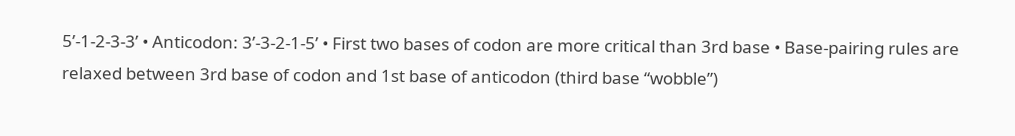5’-1-2-3-3’ • Anticodon: 3’-3-2-1-5’ • First two bases of codon are more critical than 3rd base • Base-pairing rules are relaxed between 3rd base of codon and 1st base of anticodon (third base “wobble”)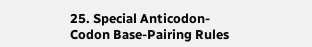25. Special Anticodon-Codon Base-Pairing Rules